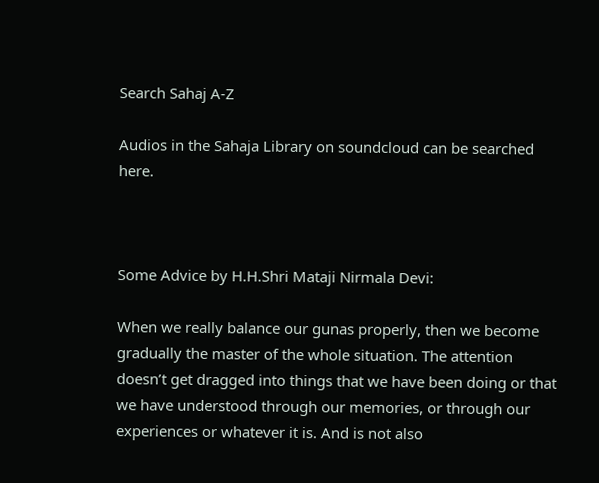Search Sahaj A-Z

Audios in the Sahaja Library on soundcloud can be searched here.



Some Advice by H.H.Shri Mataji Nirmala Devi:

When we really balance our gunas properly, then we become gradually the master of the whole situation. The attention doesn’t get dragged into things that we have been doing or that we have understood through our memories, or through our experiences or whatever it is. And is not also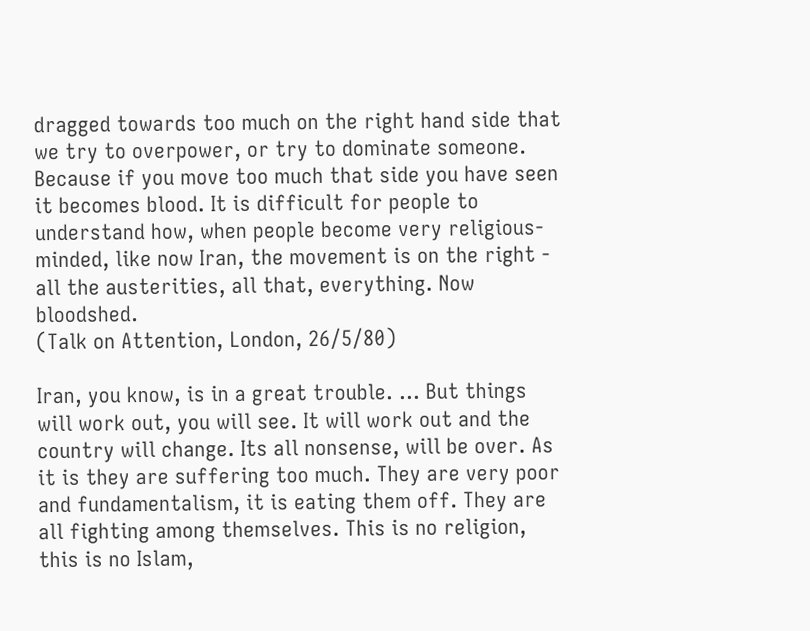dragged towards too much on the right hand side that we try to overpower, or try to dominate someone. Because if you move too much that side you have seen it becomes blood. It is difficult for people to understand how, when people become very religious-minded, like now Iran, the movement is on the right - all the austerities, all that, everything. Now bloodshed.
(Talk on Attention, London, 26/5/80)

Iran, you know, is in a great trouble. ... But things will work out, you will see. It will work out and the country will change. Its all nonsense, will be over. As it is they are suffering too much. They are very poor and fundamentalism, it is eating them off. They are all fighting among themselves. This is no religion, this is no Islam,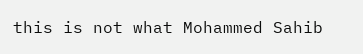this is not what Mohammed Sahib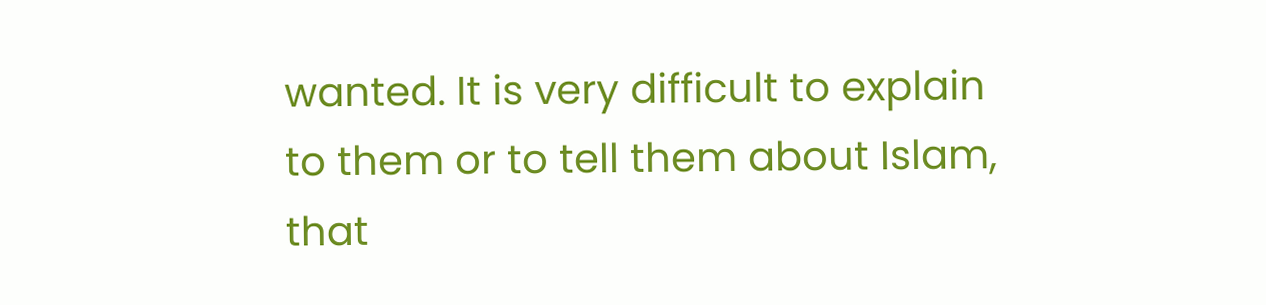wanted. It is very difficult to explain to them or to tell them about Islam, that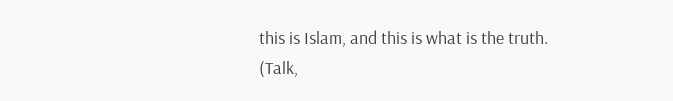this is Islam, and this is what is the truth.
(Talk,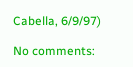Cabella, 6/9/97)

No comments: